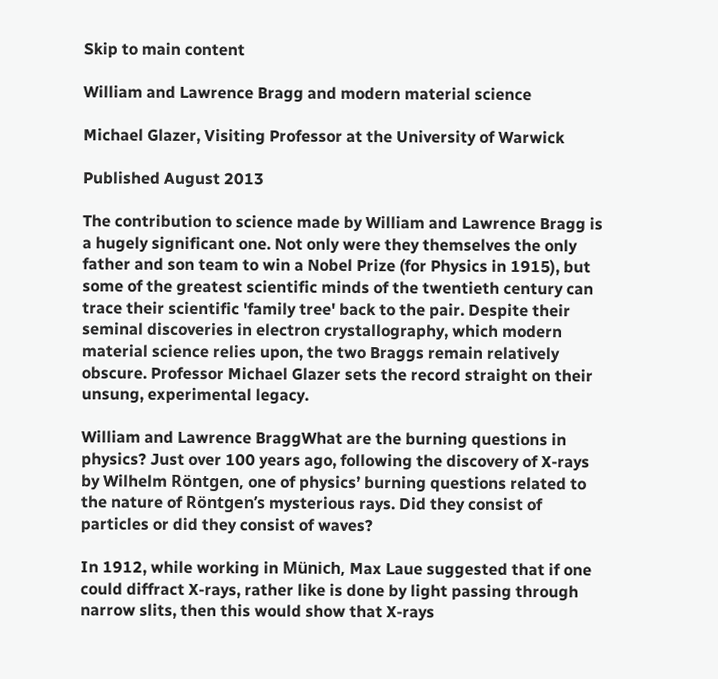Skip to main content

William and Lawrence Bragg and modern material science

Michael Glazer, Visiting Professor at the University of Warwick

Published August 2013

The contribution to science made by William and Lawrence Bragg is a hugely significant one. Not only were they themselves the only father and son team to win a Nobel Prize (for Physics in 1915), but some of the greatest scientific minds of the twentieth century can trace their scientific 'family tree' back to the pair. Despite their seminal discoveries in electron crystallography, which modern material science relies upon, the two Braggs remain relatively obscure. Professor Michael Glazer sets the record straight on their unsung, experimental legacy.

William and Lawrence BraggWhat are the burning questions in physics? Just over 100 years ago, following the discovery of X-rays by Wilhelm Röntgen, one of physics’ burning questions related to the nature of Röntgen’s mysterious rays. Did they consist of particles or did they consist of waves?

In 1912, while working in Münich, Max Laue suggested that if one could diffract X-rays, rather like is done by light passing through narrow slits, then this would show that X-rays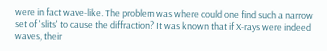were in fact wave-like. The problem was where could one find such a narrow set of 'slits' to cause the diffraction? It was known that if X-rays were indeed waves, their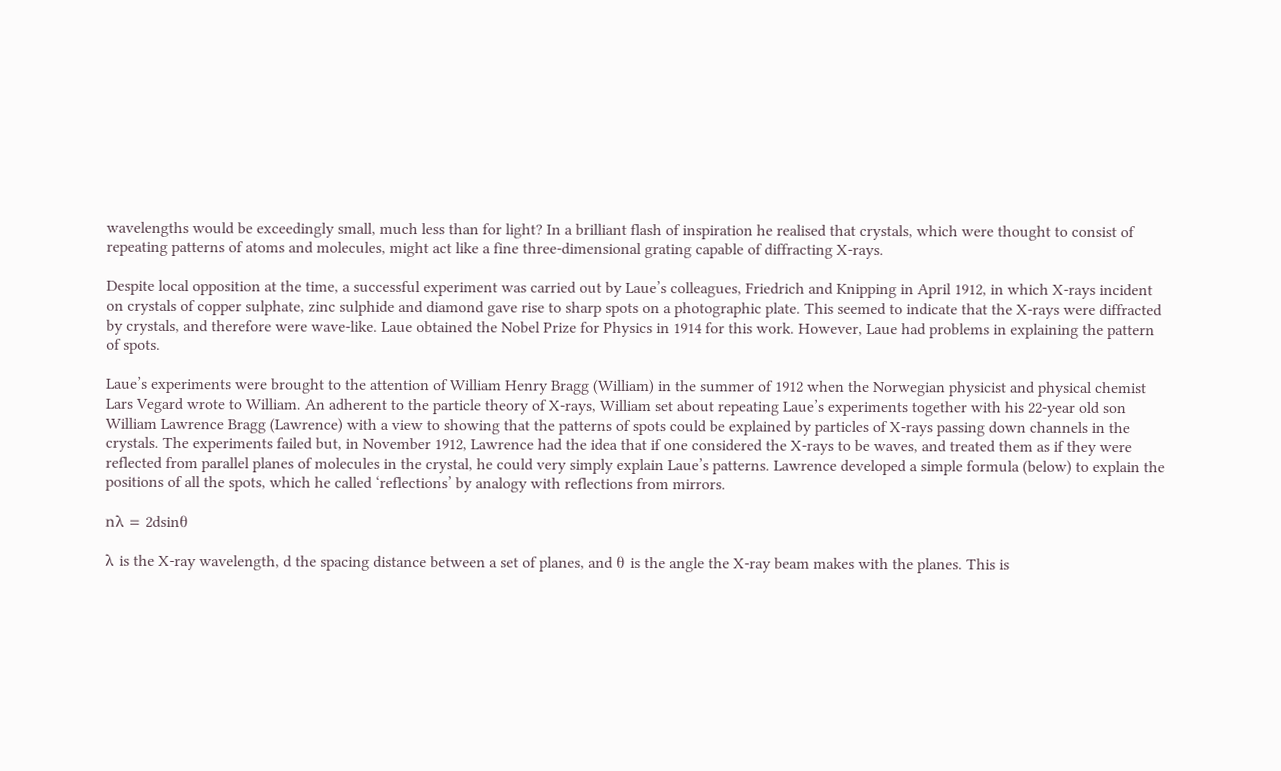wavelengths would be exceedingly small, much less than for light? In a brilliant flash of inspiration he realised that crystals, which were thought to consist of repeating patterns of atoms and molecules, might act like a fine three-dimensional grating capable of diffracting X-rays.

Despite local opposition at the time, a successful experiment was carried out by Laue’s colleagues, Friedrich and Knipping in April 1912, in which X-rays incident on crystals of copper sulphate, zinc sulphide and diamond gave rise to sharp spots on a photographic plate. This seemed to indicate that the X-rays were diffracted by crystals, and therefore were wave-like. Laue obtained the Nobel Prize for Physics in 1914 for this work. However, Laue had problems in explaining the pattern of spots.

Laue’s experiments were brought to the attention of William Henry Bragg (William) in the summer of 1912 when the Norwegian physicist and physical chemist Lars Vegard wrote to William. An adherent to the particle theory of X-rays, William set about repeating Laue’s experiments together with his 22-year old son William Lawrence Bragg (Lawrence) with a view to showing that the patterns of spots could be explained by particles of X-rays passing down channels in the crystals. The experiments failed but, in November 1912, Lawrence had the idea that if one considered the X-rays to be waves, and treated them as if they were reflected from parallel planes of molecules in the crystal, he could very simply explain Laue’s patterns. Lawrence developed a simple formula (below) to explain the positions of all the spots, which he called ‘reflections’ by analogy with reflections from mirrors.

nλ = 2dsinθ

λ is the X-ray wavelength, d the spacing distance between a set of planes, and θ is the angle the X-ray beam makes with the planes. This is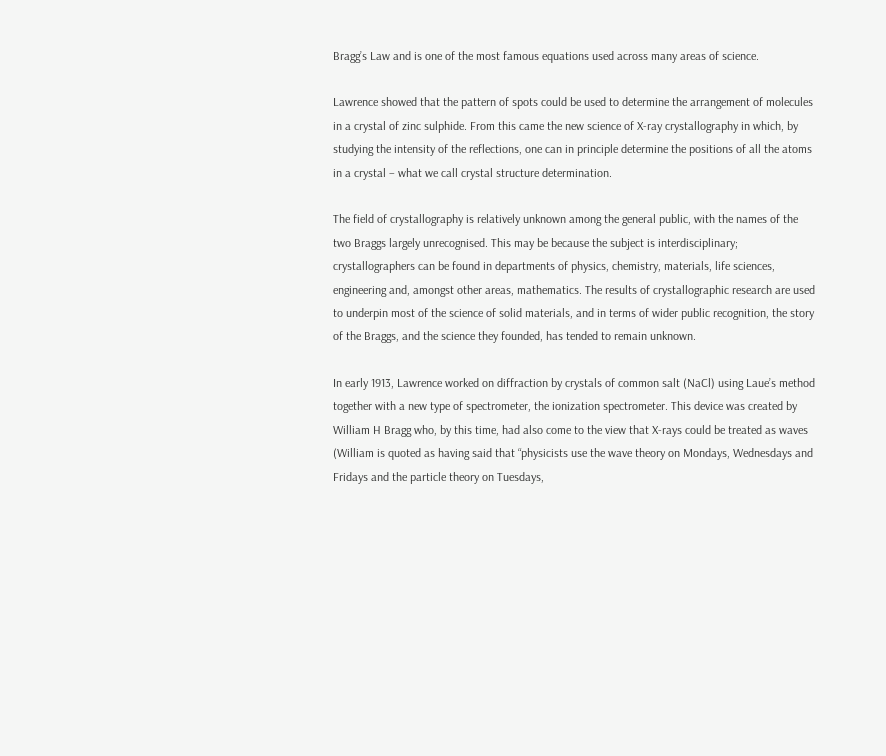Bragg’s Law and is one of the most famous equations used across many areas of science.

Lawrence showed that the pattern of spots could be used to determine the arrangement of molecules in a crystal of zinc sulphide. From this came the new science of X-ray crystallography in which, by studying the intensity of the reflections, one can in principle determine the positions of all the atoms in a crystal – what we call crystal structure determination.

The field of crystallography is relatively unknown among the general public, with the names of the two Braggs largely unrecognised. This may be because the subject is interdisciplinary; crystallographers can be found in departments of physics, chemistry, materials, life sciences, engineering and, amongst other areas, mathematics. The results of crystallographic research are used to underpin most of the science of solid materials, and in terms of wider public recognition, the story of the Braggs, and the science they founded, has tended to remain unknown.

In early 1913, Lawrence worked on diffraction by crystals of common salt (NaCl) using Laue’s method together with a new type of spectrometer, the ionization spectrometer. This device was created by William H Bragg who, by this time, had also come to the view that X-rays could be treated as waves (William is quoted as having said that “physicists use the wave theory on Mondays, Wednesdays and Fridays and the particle theory on Tuesdays,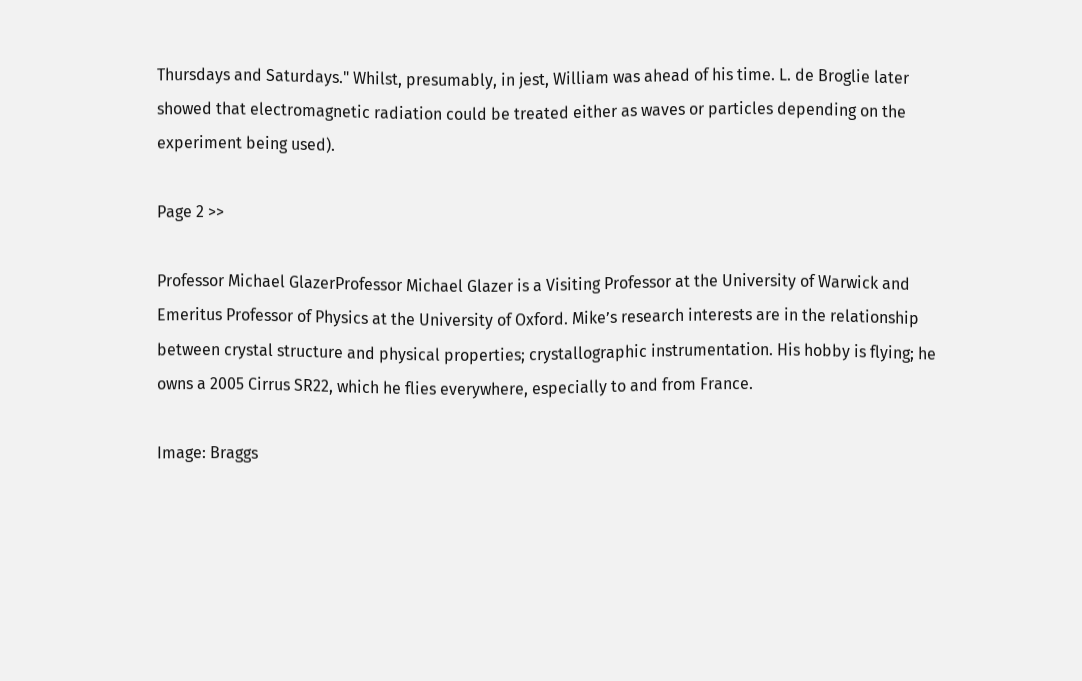Thursdays and Saturdays." Whilst, presumably, in jest, William was ahead of his time. L. de Broglie later showed that electromagnetic radiation could be treated either as waves or particles depending on the experiment being used).

Page 2 >>

Professor Michael GlazerProfessor Michael Glazer is a Visiting Professor at the University of Warwick and Emeritus Professor of Physics at the University of Oxford. Mike’s research interests are in the relationship between crystal structure and physical properties; crystallographic instrumentation. His hobby is flying; he owns a 2005 Cirrus SR22, which he flies everywhere, especially to and from France.

Image: Braggs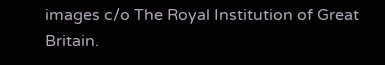images c/o The Royal Institution of Great Britain.